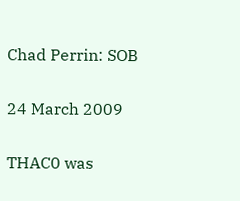Chad Perrin: SOB

24 March 2009

THAC0 was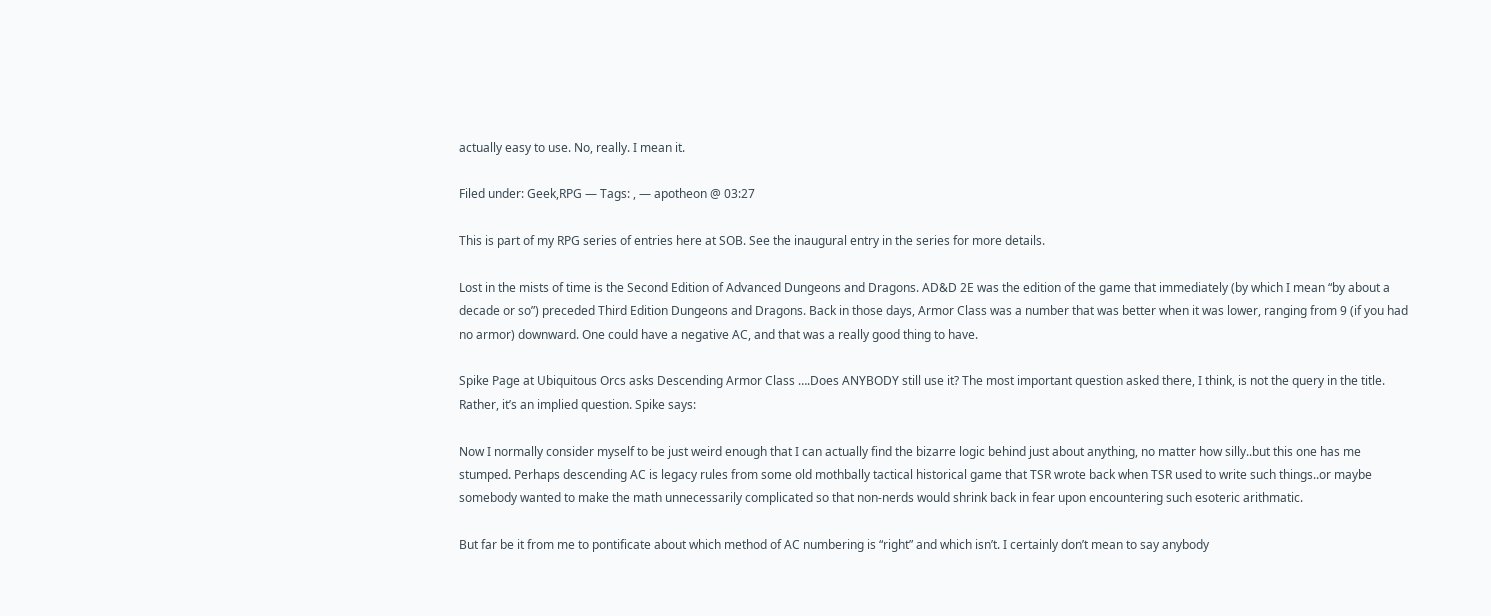actually easy to use. No, really. I mean it.

Filed under: Geek,RPG — Tags: , — apotheon @ 03:27

This is part of my RPG series of entries here at SOB. See the inaugural entry in the series for more details.

Lost in the mists of time is the Second Edition of Advanced Dungeons and Dragons. AD&D 2E was the edition of the game that immediately (by which I mean “by about a decade or so”) preceded Third Edition Dungeons and Dragons. Back in those days, Armor Class was a number that was better when it was lower, ranging from 9 (if you had no armor) downward. One could have a negative AC, and that was a really good thing to have.

Spike Page at Ubiquitous Orcs asks Descending Armor Class ….Does ANYBODY still use it? The most important question asked there, I think, is not the query in the title. Rather, it’s an implied question. Spike says:

Now I normally consider myself to be just weird enough that I can actually find the bizarre logic behind just about anything, no matter how silly..but this one has me stumped. Perhaps descending AC is legacy rules from some old mothbally tactical historical game that TSR wrote back when TSR used to write such things..or maybe somebody wanted to make the math unnecessarily complicated so that non-nerds would shrink back in fear upon encountering such esoteric arithmatic.

But far be it from me to pontificate about which method of AC numbering is “right” and which isn’t. I certainly don’t mean to say anybody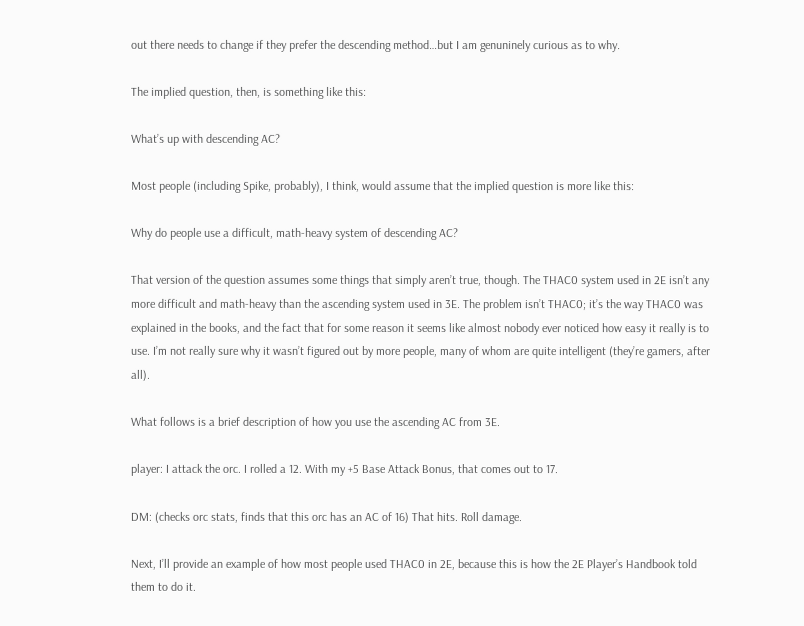out there needs to change if they prefer the descending method…but I am genuninely curious as to why.

The implied question, then, is something like this:

What’s up with descending AC?

Most people (including Spike, probably), I think, would assume that the implied question is more like this:

Why do people use a difficult, math-heavy system of descending AC?

That version of the question assumes some things that simply aren’t true, though. The THAC0 system used in 2E isn’t any more difficult and math-heavy than the ascending system used in 3E. The problem isn’t THAC0; it’s the way THAC0 was explained in the books, and the fact that for some reason it seems like almost nobody ever noticed how easy it really is to use. I’m not really sure why it wasn’t figured out by more people, many of whom are quite intelligent (they’re gamers, after all).

What follows is a brief description of how you use the ascending AC from 3E.

player: I attack the orc. I rolled a 12. With my +5 Base Attack Bonus, that comes out to 17.

DM: (checks orc stats, finds that this orc has an AC of 16) That hits. Roll damage.

Next, I’ll provide an example of how most people used THAC0 in 2E, because this is how the 2E Player’s Handbook told them to do it.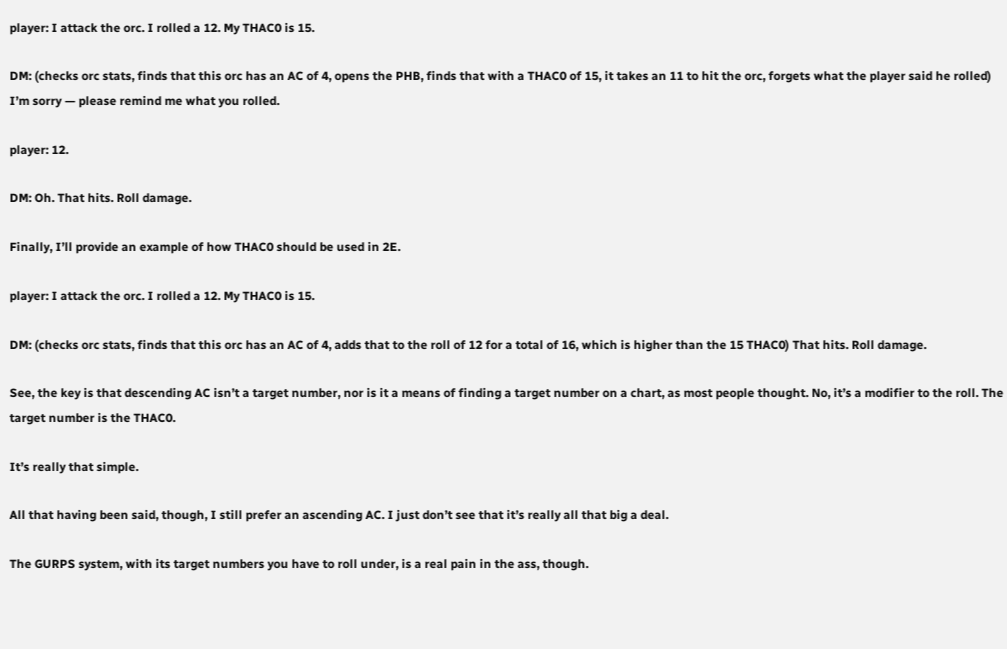player: I attack the orc. I rolled a 12. My THAC0 is 15.

DM: (checks orc stats, finds that this orc has an AC of 4, opens the PHB, finds that with a THAC0 of 15, it takes an 11 to hit the orc, forgets what the player said he rolled) I’m sorry — please remind me what you rolled.

player: 12.

DM: Oh. That hits. Roll damage.

Finally, I’ll provide an example of how THAC0 should be used in 2E.

player: I attack the orc. I rolled a 12. My THAC0 is 15.

DM: (checks orc stats, finds that this orc has an AC of 4, adds that to the roll of 12 for a total of 16, which is higher than the 15 THAC0) That hits. Roll damage.

See, the key is that descending AC isn’t a target number, nor is it a means of finding a target number on a chart, as most people thought. No, it’s a modifier to the roll. The target number is the THAC0.

It’s really that simple.

All that having been said, though, I still prefer an ascending AC. I just don’t see that it’s really all that big a deal.

The GURPS system, with its target numbers you have to roll under, is a real pain in the ass, though.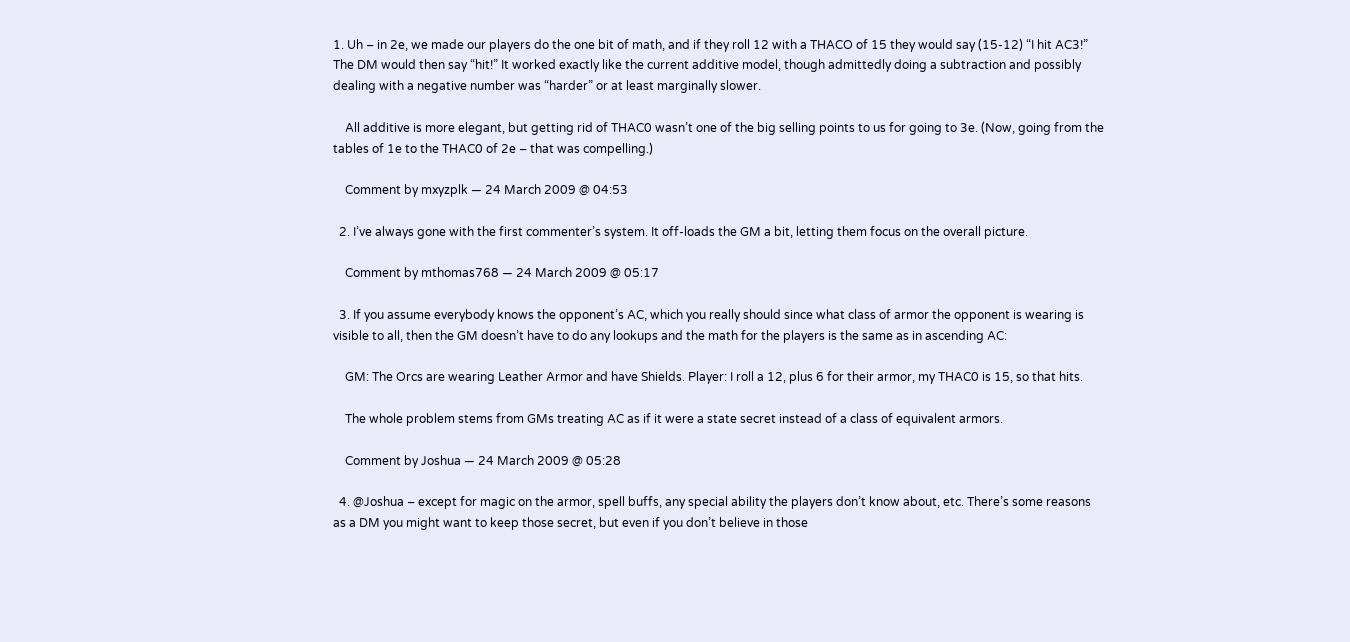1. Uh – in 2e, we made our players do the one bit of math, and if they roll 12 with a THACO of 15 they would say (15-12) “I hit AC3!” The DM would then say “hit!” It worked exactly like the current additive model, though admittedly doing a subtraction and possibly dealing with a negative number was “harder” or at least marginally slower.

    All additive is more elegant, but getting rid of THAC0 wasn’t one of the big selling points to us for going to 3e. (Now, going from the tables of 1e to the THAC0 of 2e – that was compelling.)

    Comment by mxyzplk — 24 March 2009 @ 04:53

  2. I’ve always gone with the first commenter’s system. It off-loads the GM a bit, letting them focus on the overall picture.

    Comment by mthomas768 — 24 March 2009 @ 05:17

  3. If you assume everybody knows the opponent’s AC, which you really should since what class of armor the opponent is wearing is visible to all, then the GM doesn’t have to do any lookups and the math for the players is the same as in ascending AC:

    GM: The Orcs are wearing Leather Armor and have Shields. Player: I roll a 12, plus 6 for their armor, my THAC0 is 15, so that hits.

    The whole problem stems from GMs treating AC as if it were a state secret instead of a class of equivalent armors.

    Comment by Joshua — 24 March 2009 @ 05:28

  4. @Joshua – except for magic on the armor, spell buffs, any special ability the players don’t know about, etc. There’s some reasons as a DM you might want to keep those secret, but even if you don’t believe in those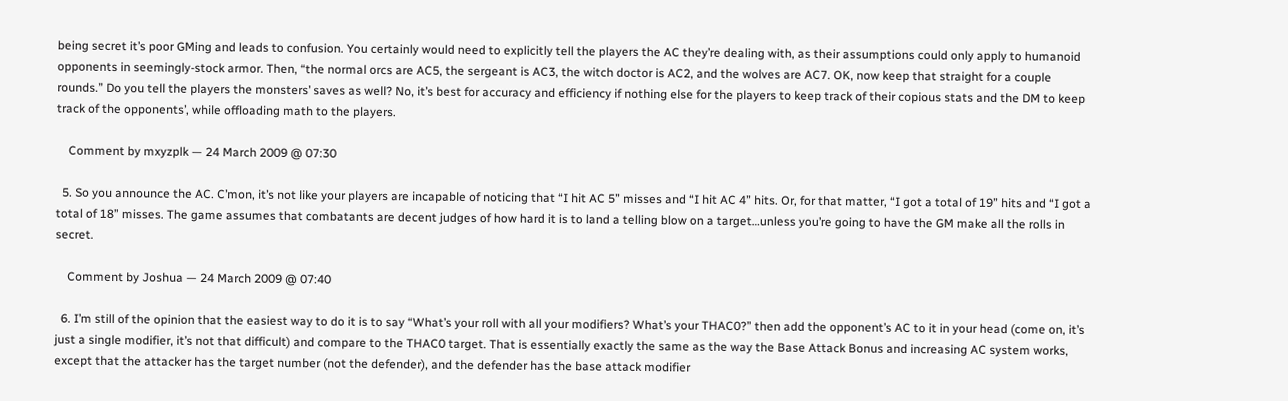being secret it’s poor GMing and leads to confusion. You certainly would need to explicitly tell the players the AC they’re dealing with, as their assumptions could only apply to humanoid opponents in seemingly-stock armor. Then, “the normal orcs are AC5, the sergeant is AC3, the witch doctor is AC2, and the wolves are AC7. OK, now keep that straight for a couple rounds.” Do you tell the players the monsters’ saves as well? No, it’s best for accuracy and efficiency if nothing else for the players to keep track of their copious stats and the DM to keep track of the opponents’, while offloading math to the players.

    Comment by mxyzplk — 24 March 2009 @ 07:30

  5. So you announce the AC. C’mon, it’s not like your players are incapable of noticing that “I hit AC 5” misses and “I hit AC 4” hits. Or, for that matter, “I got a total of 19” hits and “I got a total of 18” misses. The game assumes that combatants are decent judges of how hard it is to land a telling blow on a target…unless you’re going to have the GM make all the rolls in secret.

    Comment by Joshua — 24 March 2009 @ 07:40

  6. I’m still of the opinion that the easiest way to do it is to say “What’s your roll with all your modifiers? What’s your THAC0?” then add the opponent’s AC to it in your head (come on, it’s just a single modifier, it’s not that difficult) and compare to the THAC0 target. That is essentially exactly the same as the way the Base Attack Bonus and increasing AC system works, except that the attacker has the target number (not the defender), and the defender has the base attack modifier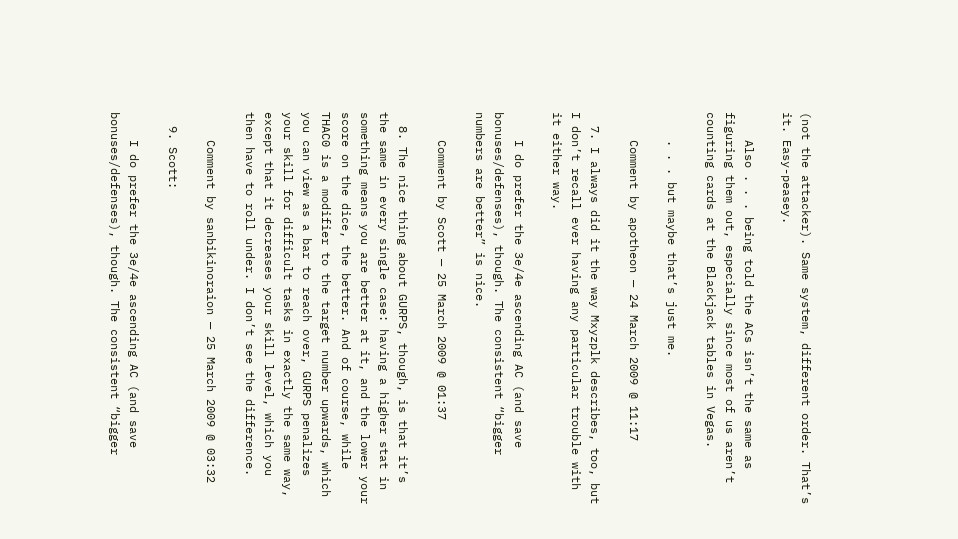(not the attacker). Same system, different order. That’s it. Easy-peasey.

    Also . . . being told the ACs isn’t the same as figuring them out, especially since most of us aren’t counting cards at the Blackjack tables in Vegas.

    . . . but maybe that’s just me.

    Comment by apotheon — 24 March 2009 @ 11:17

  7. I always did it the way Mxyzplk describes, too, but I don’t recall ever having any particular trouble with it either way.

    I do prefer the 3e/4e ascending AC (and save bonuses/defenses), though. The consistent “bigger numbers are better” is nice.

    Comment by Scott — 25 March 2009 @ 01:37

  8. The nice thing about GURPS, though, is that it’s the same in every single case: having a higher stat in something means you are better at it, and the lower your score on the dice, the better. And of course, while THAC0 is a modifier to the target number upwards, which you can view as a bar to reach over, GURPS penalizes your skill for difficult tasks in exactly the same way, except that it decreases your skill level, which you then have to roll under. I don’t see the difference.

    Comment by sanbikinoraion — 25 March 2009 @ 03:32

  9. Scott:

    I do prefer the 3e/4e ascending AC (and save bonuses/defenses), though. The consistent “bigger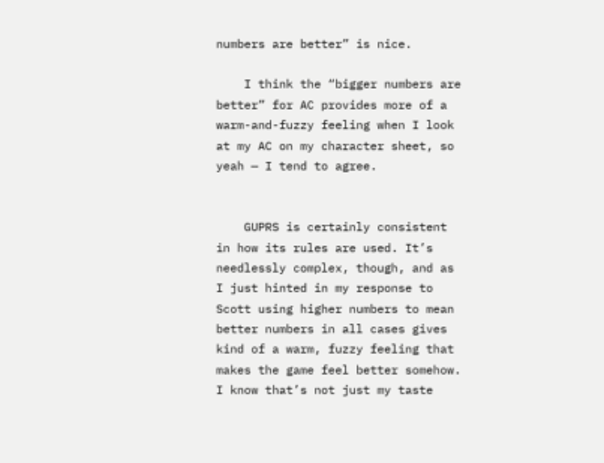numbers are better” is nice.

    I think the “bigger numbers are better” for AC provides more of a warm-and-fuzzy feeling when I look at my AC on my character sheet, so yeah — I tend to agree.


    GUPRS is certainly consistent in how its rules are used. It’s needlessly complex, though, and as I just hinted in my response to Scott using higher numbers to mean better numbers in all cases gives kind of a warm, fuzzy feeling that makes the game feel better somehow. I know that’s not just my taste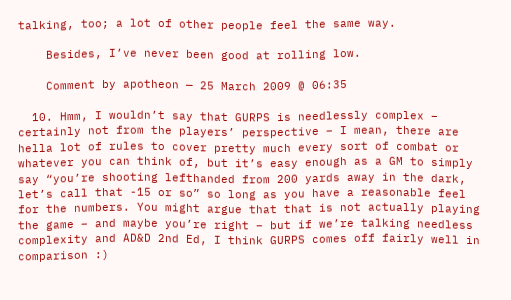talking, too; a lot of other people feel the same way.

    Besides, I’ve never been good at rolling low.

    Comment by apotheon — 25 March 2009 @ 06:35

  10. Hmm, I wouldn’t say that GURPS is needlessly complex – certainly not from the players’ perspective – I mean, there are hella lot of rules to cover pretty much every sort of combat or whatever you can think of, but it’s easy enough as a GM to simply say “you’re shooting lefthanded from 200 yards away in the dark, let’s call that -15 or so” so long as you have a reasonable feel for the numbers. You might argue that that is not actually playing the game – and maybe you’re right – but if we’re talking needless complexity and AD&D 2nd Ed, I think GURPS comes off fairly well in comparison :)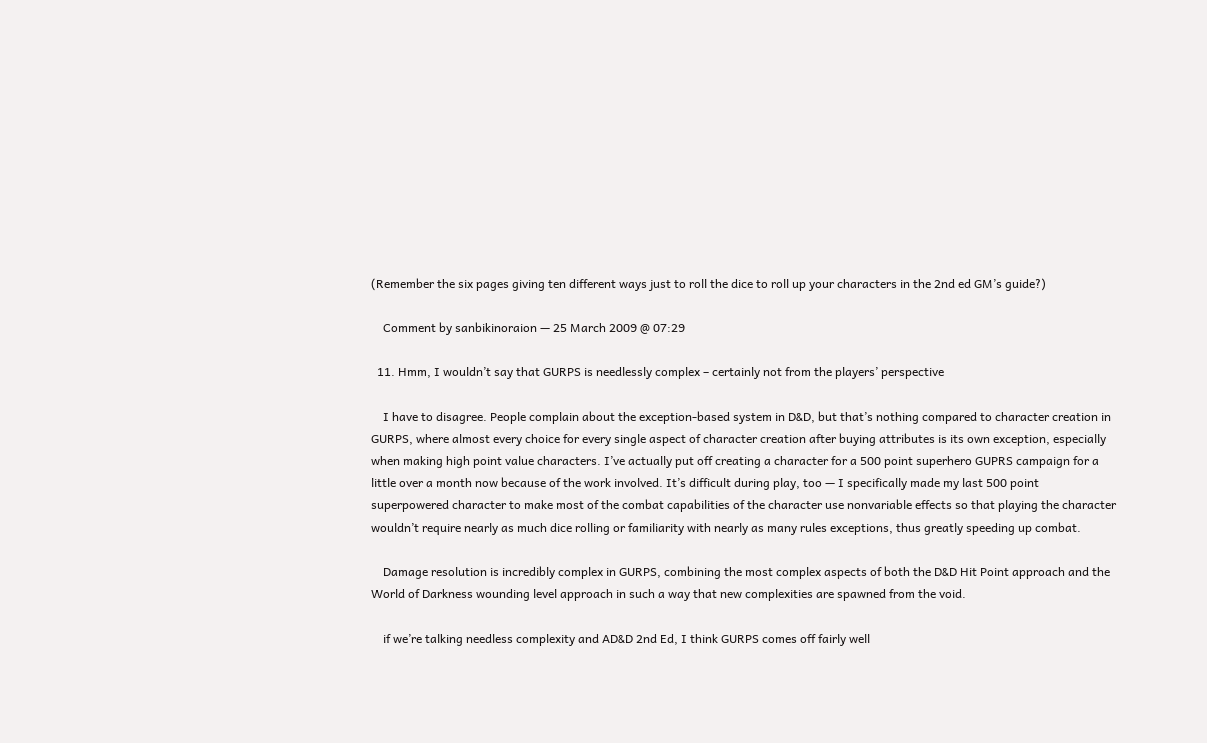(Remember the six pages giving ten different ways just to roll the dice to roll up your characters in the 2nd ed GM’s guide?)

    Comment by sanbikinoraion — 25 March 2009 @ 07:29

  11. Hmm, I wouldn’t say that GURPS is needlessly complex – certainly not from the players’ perspective

    I have to disagree. People complain about the exception-based system in D&D, but that’s nothing compared to character creation in GURPS, where almost every choice for every single aspect of character creation after buying attributes is its own exception, especially when making high point value characters. I’ve actually put off creating a character for a 500 point superhero GUPRS campaign for a little over a month now because of the work involved. It’s difficult during play, too — I specifically made my last 500 point superpowered character to make most of the combat capabilities of the character use nonvariable effects so that playing the character wouldn’t require nearly as much dice rolling or familiarity with nearly as many rules exceptions, thus greatly speeding up combat.

    Damage resolution is incredibly complex in GURPS, combining the most complex aspects of both the D&D Hit Point approach and the World of Darkness wounding level approach in such a way that new complexities are spawned from the void.

    if we’re talking needless complexity and AD&D 2nd Ed, I think GURPS comes off fairly well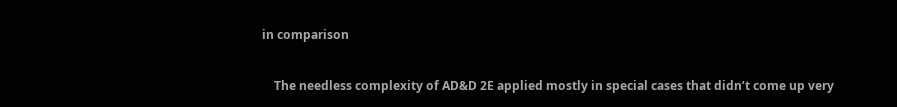in comparison

    The needless complexity of AD&D 2E applied mostly in special cases that didn’t come up very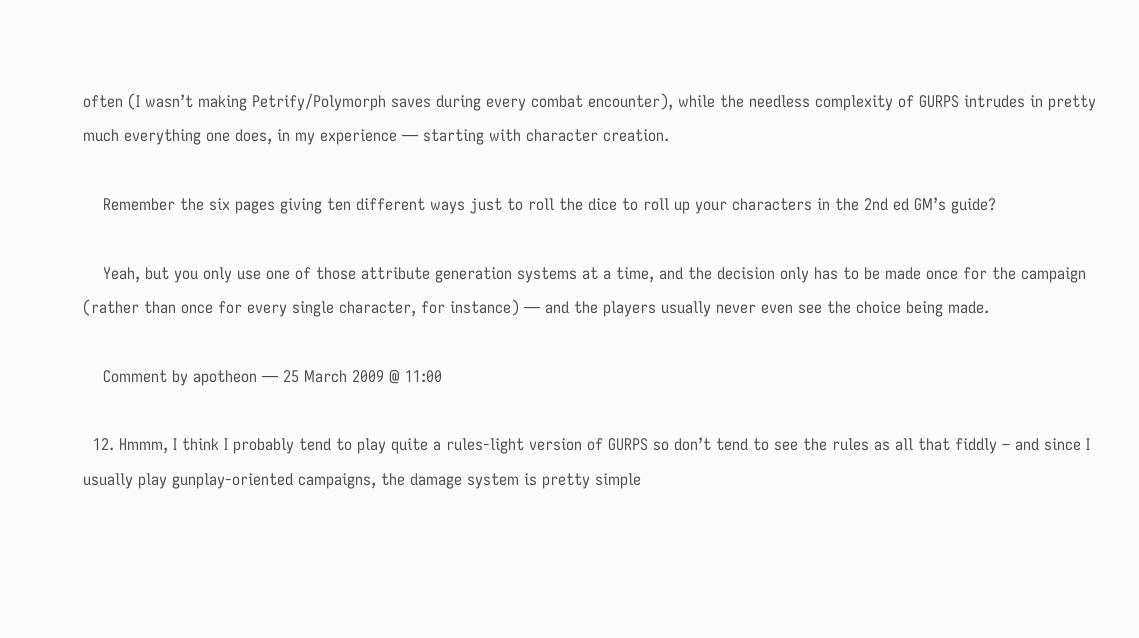often (I wasn’t making Petrify/Polymorph saves during every combat encounter), while the needless complexity of GURPS intrudes in pretty much everything one does, in my experience — starting with character creation.

    Remember the six pages giving ten different ways just to roll the dice to roll up your characters in the 2nd ed GM’s guide?

    Yeah, but you only use one of those attribute generation systems at a time, and the decision only has to be made once for the campaign (rather than once for every single character, for instance) — and the players usually never even see the choice being made.

    Comment by apotheon — 25 March 2009 @ 11:00

  12. Hmmm, I think I probably tend to play quite a rules-light version of GURPS so don’t tend to see the rules as all that fiddly – and since I usually play gunplay-oriented campaigns, the damage system is pretty simple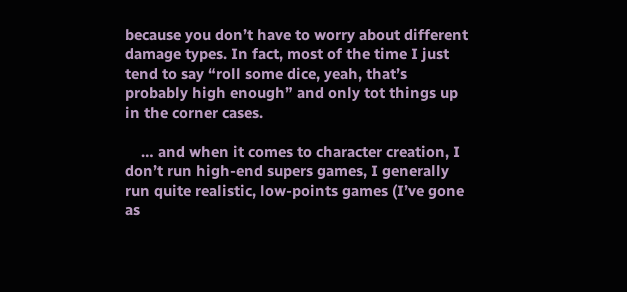because you don’t have to worry about different damage types. In fact, most of the time I just tend to say “roll some dice, yeah, that’s probably high enough” and only tot things up in the corner cases.

    … and when it comes to character creation, I don’t run high-end supers games, I generally run quite realistic, low-points games (I’ve gone as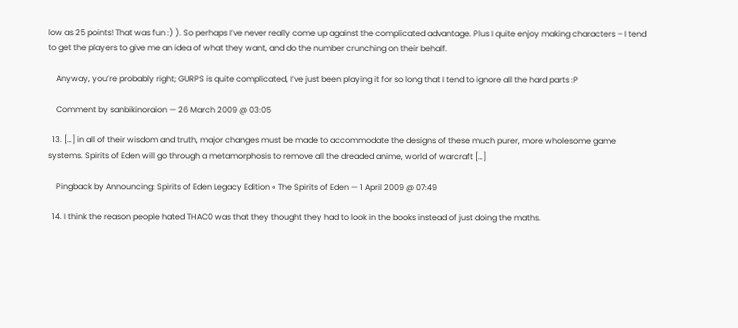low as 25 points! That was fun :) ). So perhaps I’ve never really come up against the complicated advantage. Plus I quite enjoy making characters – I tend to get the players to give me an idea of what they want, and do the number crunching on their behalf.

    Anyway, you’re probably right; GURPS is quite complicated, I’ve just been playing it for so long that I tend to ignore all the hard parts :P

    Comment by sanbikinoraion — 26 March 2009 @ 03:05

  13. […] in all of their wisdom and truth, major changes must be made to accommodate the designs of these much purer, more wholesome game systems. Spirits of Eden will go through a metamorphosis to remove all the dreaded anime, world of warcraft […]

    Pingback by Announcing: Spirits of Eden Legacy Edition « The Spirits of Eden — 1 April 2009 @ 07:49

  14. I think the reason people hated THAC0 was that they thought they had to look in the books instead of just doing the maths.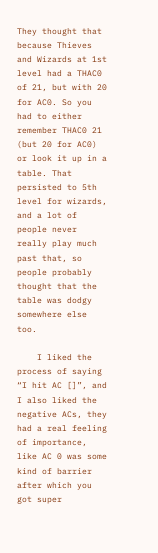They thought that because Thieves and Wizards at 1st level had a THAC0 of 21, but with 20 for AC0. So you had to either remember THAC0 21 (but 20 for AC0) or look it up in a table. That persisted to 5th level for wizards, and a lot of people never really play much past that, so people probably thought that the table was dodgy somewhere else too.

    I liked the process of saying “I hit AC []”, and I also liked the negative ACs, they had a real feeling of importance, like AC 0 was some kind of barrier after which you got super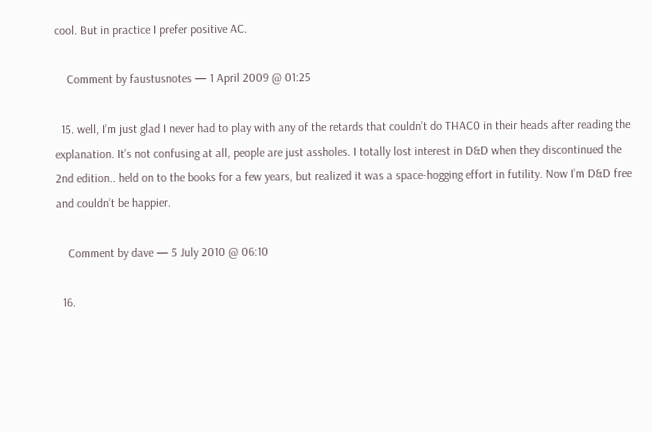cool. But in practice I prefer positive AC.

    Comment by faustusnotes — 1 April 2009 @ 01:25

  15. well, I’m just glad I never had to play with any of the retards that couldn’t do THAC0 in their heads after reading the explanation. It’s not confusing at all, people are just assholes. I totally lost interest in D&D when they discontinued the 2nd edition.. held on to the books for a few years, but realized it was a space-hogging effort in futility. Now I’m D&D free and couldn’t be happier.

    Comment by dave — 5 July 2010 @ 06:10

  16.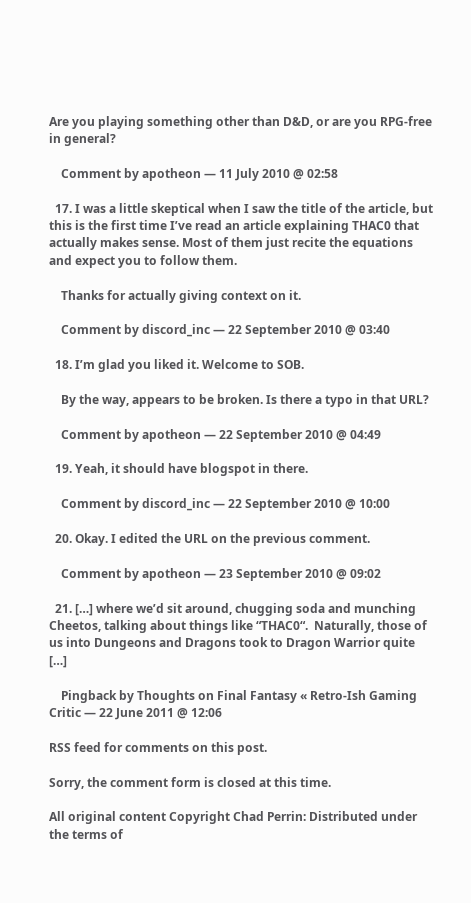Are you playing something other than D&D, or are you RPG-free in general?

    Comment by apotheon — 11 July 2010 @ 02:58

  17. I was a little skeptical when I saw the title of the article, but this is the first time I’ve read an article explaining THAC0 that actually makes sense. Most of them just recite the equations and expect you to follow them.

    Thanks for actually giving context on it.

    Comment by discord_inc — 22 September 2010 @ 03:40

  18. I’m glad you liked it. Welcome to SOB.

    By the way, appears to be broken. Is there a typo in that URL?

    Comment by apotheon — 22 September 2010 @ 04:49

  19. Yeah, it should have blogspot in there.

    Comment by discord_inc — 22 September 2010 @ 10:00

  20. Okay. I edited the URL on the previous comment.

    Comment by apotheon — 23 September 2010 @ 09:02

  21. […] where we’d sit around, chugging soda and munching Cheetos, talking about things like “THAC0“.  Naturally, those of us into Dungeons and Dragons took to Dragon Warrior quite […]

    Pingback by Thoughts on Final Fantasy « Retro-Ish Gaming Critic — 22 June 2011 @ 12:06

RSS feed for comments on this post.

Sorry, the comment form is closed at this time.

All original content Copyright Chad Perrin: Distributed under the terms of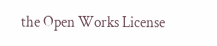the Open Works License